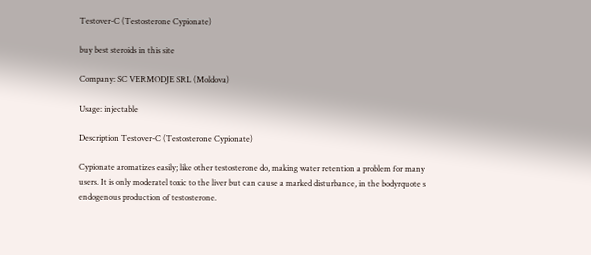Testover-C (Testosterone Cypionate)

buy best steroids in this site

Company: SC VERMODJE SRL (Moldova)

Usage: injectable

Description Testover-C (Testosterone Cypionate)

Cypionate aromatizes easily; like other testosterone do, making water retention a problem for many users. It is only moderatel toxic to the liver but can cause a marked disturbance, in the bodyrquote s endogenous production of testosterone.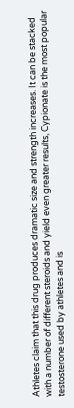Athletes claim that this drug produces dramatic size and strength increases. It can be stacked with a number of different steroids and yield even greater results, Cypionate is the most popular testosterone used by athletes and is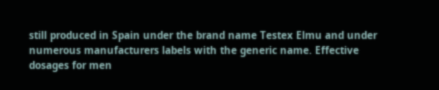still produced in Spain under the brand name Testex Elmu and under numerous manufacturers labels with the generic name. Effective dosages for men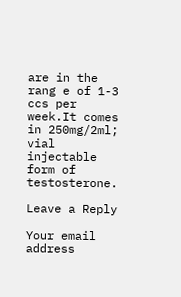are in the rang e of 1-3 ccs per week.It comes in 250mg/2ml; vial injectable form of testosterone.

Leave a Reply

Your email address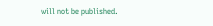will not be published.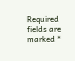Required fields are marked *